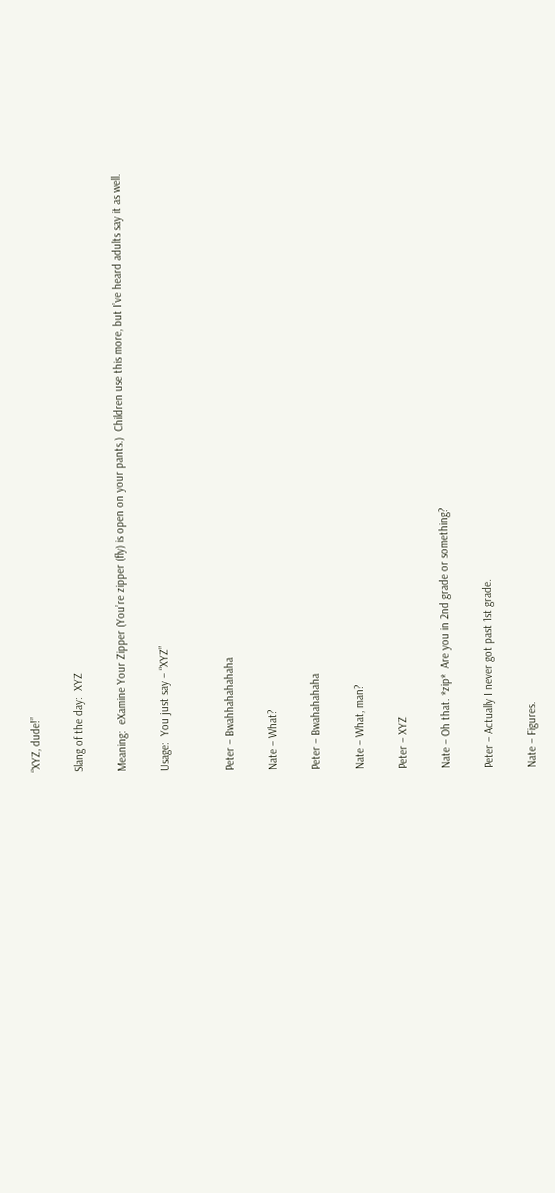“XYZ, dude!”

Slang of the day:  XYZ

Meaning:  eXamine Your Zipper (You’re zipper (fly) is open on your pants.)  Children use this more, but I’ve heard adults say it as well.

Usage:  You just say – “XYZ”


Peter – Bwahhahahahaha

Nate – What?

Peter – Bwahahahaha

Nate – What, man?

Peter – XYZ

Nate – Oh that. *zip*  Are you in 2nd grade or something?

Peter – Actually I never got past 1st grade.

Nate – Figures.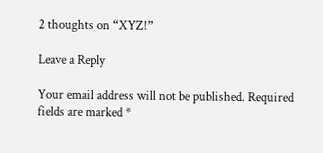2 thoughts on “XYZ!”

Leave a Reply

Your email address will not be published. Required fields are marked *